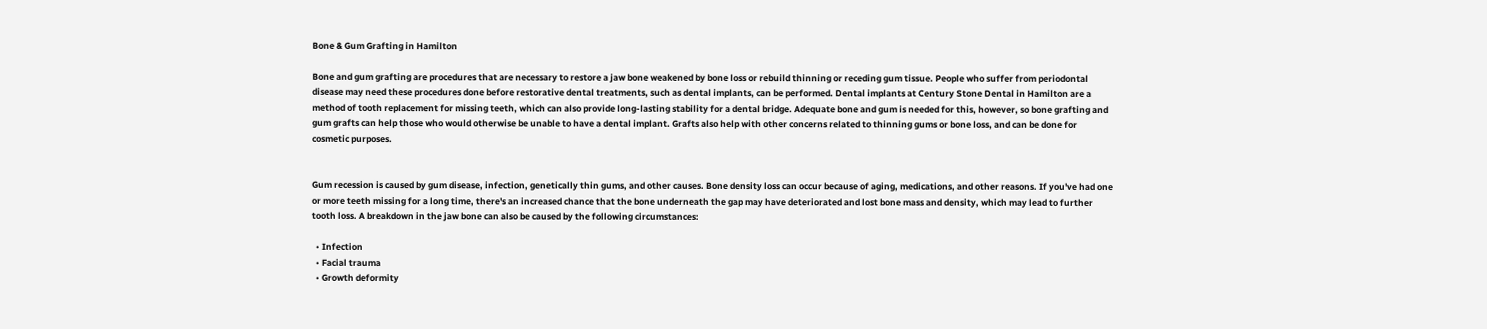Bone & Gum Grafting in Hamilton

Bone and gum grafting are procedures that are necessary to restore a jaw bone weakened by bone loss or rebuild thinning or receding gum tissue. People who suffer from periodontal disease may need these procedures done before restorative dental treatments, such as dental implants, can be performed. Dental implants at Century Stone Dental in Hamilton are a method of tooth replacement for missing teeth, which can also provide long-lasting stability for a dental bridge. Adequate bone and gum is needed for this, however, so bone grafting and gum grafts can help those who would otherwise be unable to have a dental implant. Grafts also help with other concerns related to thinning gums or bone loss, and can be done for cosmetic purposes.


Gum recession is caused by gum disease, infection, genetically thin gums, and other causes. Bone density loss can occur because of aging, medications, and other reasons. If you've had one or more teeth missing for a long time, there's an increased chance that the bone underneath the gap may have deteriorated and lost bone mass and density, which may lead to further tooth loss. A breakdown in the jaw bone can also be caused by the following circumstances:

  • Infection
  • Facial trauma
  • Growth deformity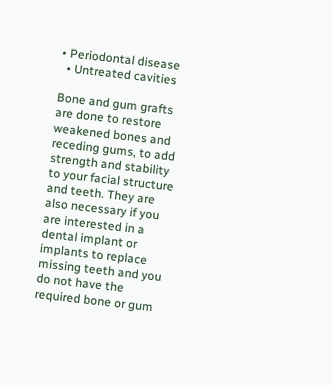• Periodontal disease
  • Untreated cavities

Bone and gum grafts are done to restore weakened bones and receding gums, to add strength and stability to your facial structure and teeth. They are also necessary if you are interested in a dental implant or implants to replace missing teeth and you do not have the required bone or gum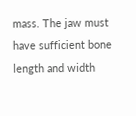mass. The jaw must have sufficient bone length and width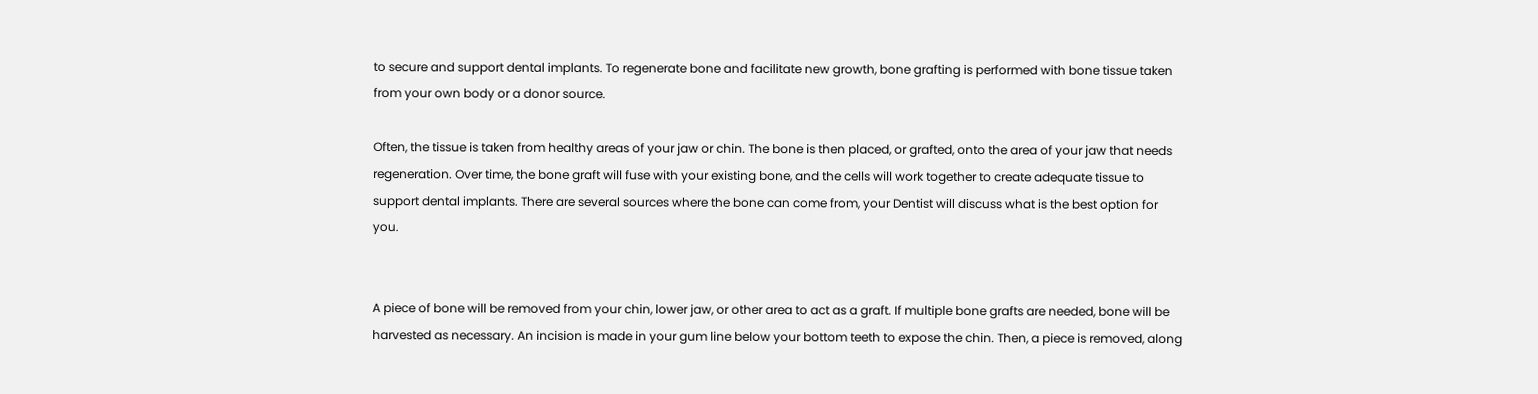to secure and support dental implants. To regenerate bone and facilitate new growth, bone grafting is performed with bone tissue taken from your own body or a donor source.

Often, the tissue is taken from healthy areas of your jaw or chin. The bone is then placed, or grafted, onto the area of your jaw that needs regeneration. Over time, the bone graft will fuse with your existing bone, and the cells will work together to create adequate tissue to support dental implants. There are several sources where the bone can come from, your Dentist will discuss what is the best option for you.


A piece of bone will be removed from your chin, lower jaw, or other area to act as a graft. If multiple bone grafts are needed, bone will be harvested as necessary. An incision is made in your gum line below your bottom teeth to expose the chin. Then, a piece is removed, along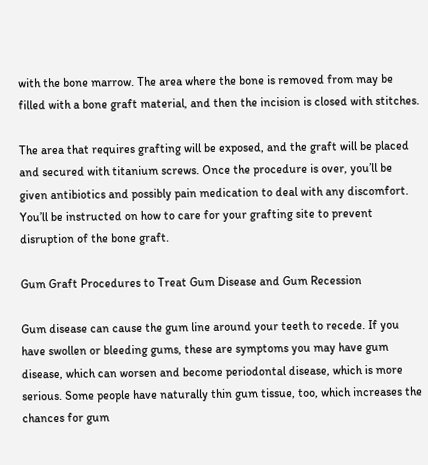with the bone marrow. The area where the bone is removed from may be filled with a bone graft material, and then the incision is closed with stitches.

The area that requires grafting will be exposed, and the graft will be placed and secured with titanium screws. Once the procedure is over, you’ll be given antibiotics and possibly pain medication to deal with any discomfort. You’ll be instructed on how to care for your grafting site to prevent disruption of the bone graft.

Gum Graft Procedures to Treat Gum Disease and Gum Recession

Gum disease can cause the gum line around your teeth to recede. If you have swollen or bleeding gums, these are symptoms you may have gum disease, which can worsen and become periodontal disease, which is more serious. Some people have naturally thin gum tissue, too, which increases the chances for gum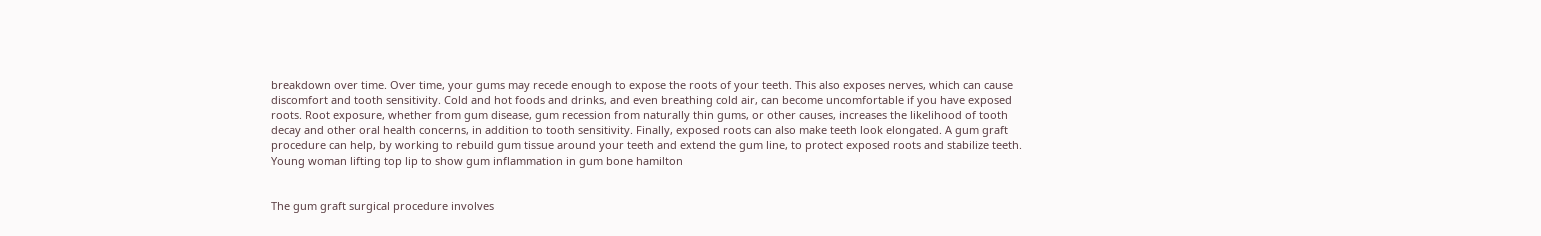breakdown over time. Over time, your gums may recede enough to expose the roots of your teeth. This also exposes nerves, which can cause discomfort and tooth sensitivity. Cold and hot foods and drinks, and even breathing cold air, can become uncomfortable if you have exposed roots. Root exposure, whether from gum disease, gum recession from naturally thin gums, or other causes, increases the likelihood of tooth decay and other oral health concerns, in addition to tooth sensitivity. Finally, exposed roots can also make teeth look elongated. A gum graft procedure can help, by working to rebuild gum tissue around your teeth and extend the gum line, to protect exposed roots and stabilize teeth.
Young woman lifting top lip to show gum inflammation in gum bone hamilton


The gum graft surgical procedure involves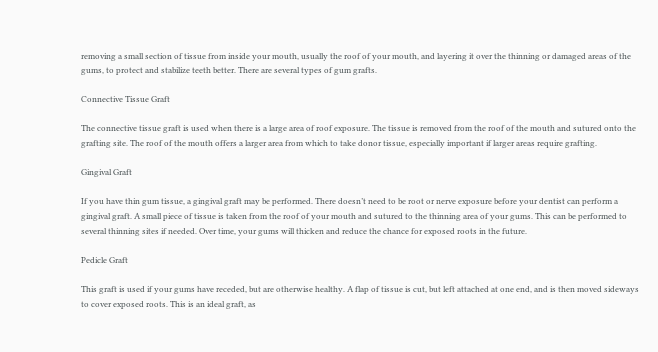removing a small section of tissue from inside your mouth, usually the roof of your mouth, and layering it over the thinning or damaged areas of the gums, to protect and stabilize teeth better. There are several types of gum grafts.

Connective Tissue Graft

The connective tissue graft is used when there is a large area of roof exposure. The tissue is removed from the roof of the mouth and sutured onto the grafting site. The roof of the mouth offers a larger area from which to take donor tissue, especially important if larger areas require grafting.

Gingival Graft

If you have thin gum tissue, a gingival graft may be performed. There doesn’t need to be root or nerve exposure before your dentist can perform a gingival graft. A small piece of tissue is taken from the roof of your mouth and sutured to the thinning area of your gums. This can be performed to several thinning sites if needed. Over time, your gums will thicken and reduce the chance for exposed roots in the future.

Pedicle Graft

This graft is used if your gums have receded, but are otherwise healthy. A flap of tissue is cut, but left attached at one end, and is then moved sideways to cover exposed roots. This is an ideal graft, as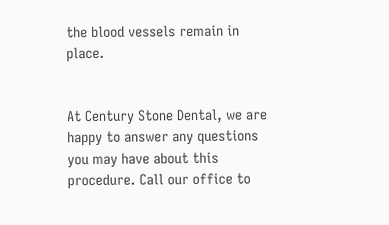the blood vessels remain in place.


At Century Stone Dental, we are happy to answer any questions you may have about this procedure. Call our office to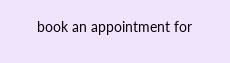book an appointment for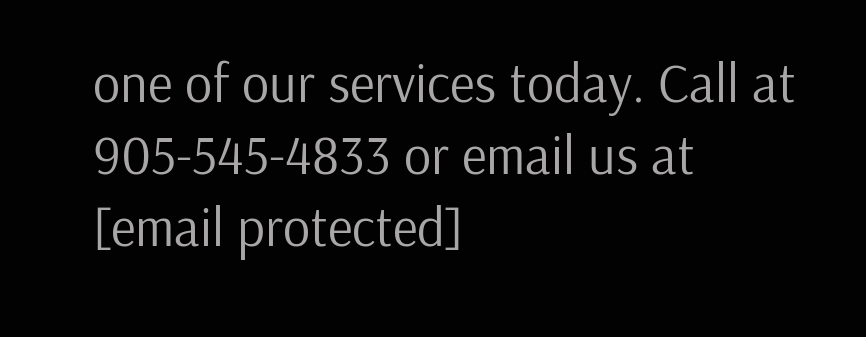one of our services today. Call at 905-545-4833 or email us at [email protected]